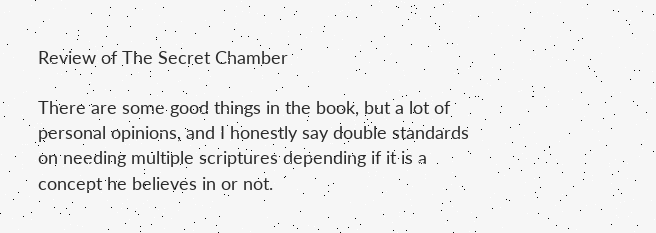Review of The Secret Chamber

There are some good things in the book, but a lot of personal opinions, and I honestly say double standards on needing multiple scriptures depending if it is a concept he believes in or not.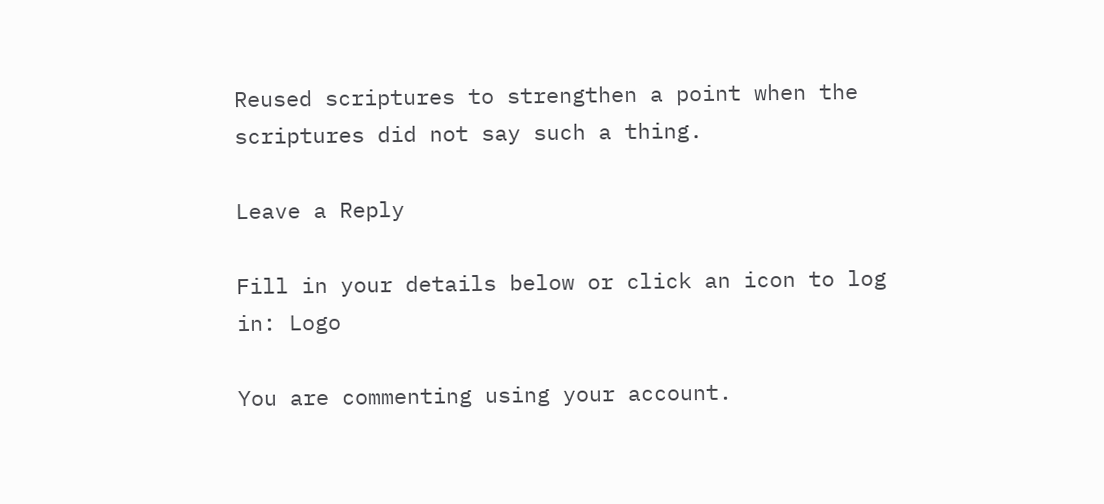Reused scriptures to strengthen a point when the scriptures did not say such a thing.

Leave a Reply

Fill in your details below or click an icon to log in: Logo

You are commenting using your account.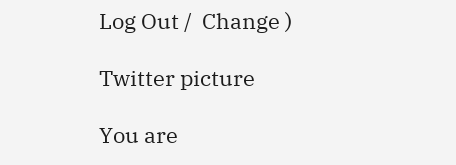Log Out /  Change )

Twitter picture

You are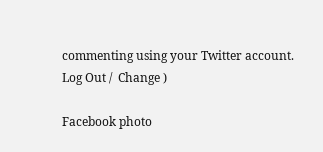commenting using your Twitter account. Log Out /  Change )

Facebook photo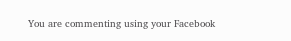You are commenting using your Facebook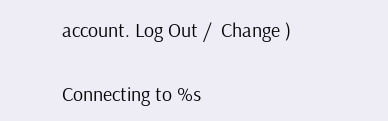account. Log Out /  Change )

Connecting to %s